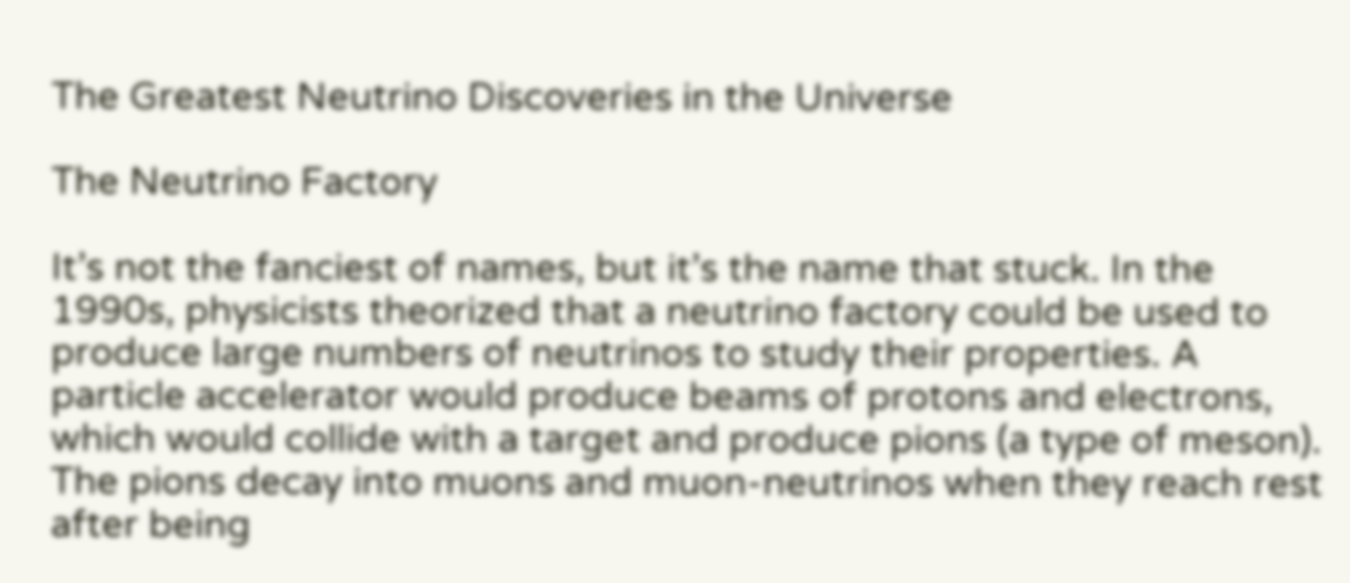The Greatest Neutrino Discoveries in the Universe

The Neutrino Factory

It’s not the fanciest of names, but it’s the name that stuck. In the 1990s, physicists theorized that a neutrino factory could be used to produce large numbers of neutrinos to study their properties. A particle accelerator would produce beams of protons and electrons, which would collide with a target and produce pions (a type of meson). The pions decay into muons and muon-neutrinos when they reach rest after being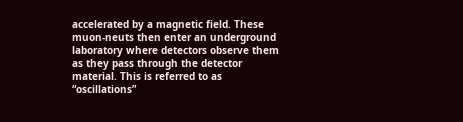accelerated by a magnetic field. These muon-neuts then enter an underground laboratory where detectors observe them as they pass through the detector material. This is referred to as “oscillations”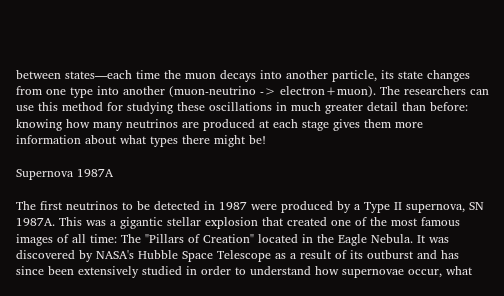between states—each time the muon decays into another particle, its state changes from one type into another (muon-neutrino -> electron+muon). The researchers can use this method for studying these oscillations in much greater detail than before: knowing how many neutrinos are produced at each stage gives them more information about what types there might be!

Supernova 1987A

The first neutrinos to be detected in 1987 were produced by a Type II supernova, SN 1987A. This was a gigantic stellar explosion that created one of the most famous images of all time: The "Pillars of Creation" located in the Eagle Nebula. It was discovered by NASA's Hubble Space Telescope as a result of its outburst and has since been extensively studied in order to understand how supernovae occur, what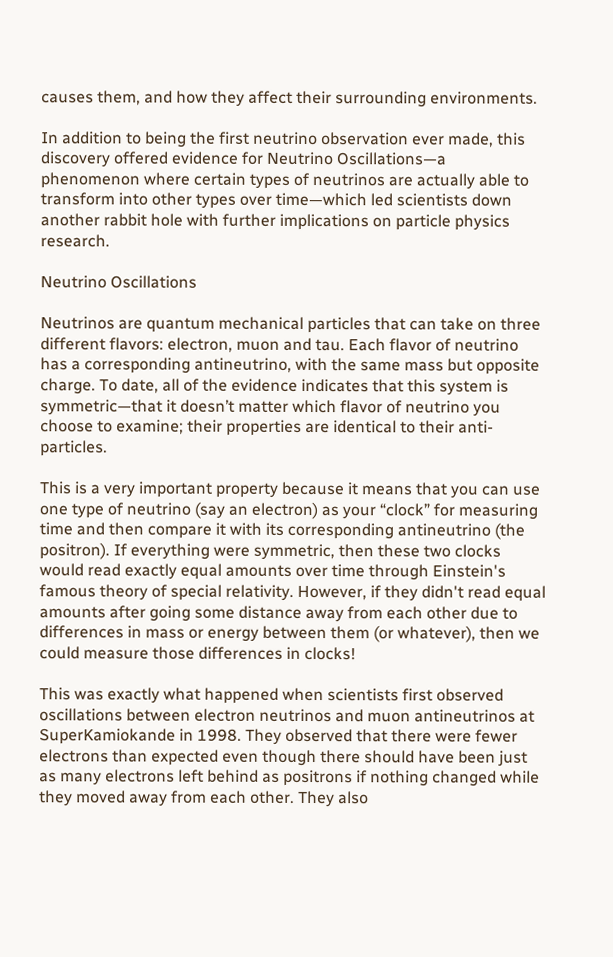causes them, and how they affect their surrounding environments.

In addition to being the first neutrino observation ever made, this discovery offered evidence for Neutrino Oscillations—a phenomenon where certain types of neutrinos are actually able to transform into other types over time—which led scientists down another rabbit hole with further implications on particle physics research.

Neutrino Oscillations

Neutrinos are quantum mechanical particles that can take on three different flavors: electron, muon and tau. Each flavor of neutrino has a corresponding antineutrino, with the same mass but opposite charge. To date, all of the evidence indicates that this system is symmetric—that it doesn’t matter which flavor of neutrino you choose to examine; their properties are identical to their anti-particles.

This is a very important property because it means that you can use one type of neutrino (say an electron) as your “clock” for measuring time and then compare it with its corresponding antineutrino (the positron). If everything were symmetric, then these two clocks would read exactly equal amounts over time through Einstein's famous theory of special relativity. However, if they didn't read equal amounts after going some distance away from each other due to differences in mass or energy between them (or whatever), then we could measure those differences in clocks!

This was exactly what happened when scientists first observed oscillations between electron neutrinos and muon antineutrinos at SuperKamiokande in 1998. They observed that there were fewer electrons than expected even though there should have been just as many electrons left behind as positrons if nothing changed while they moved away from each other. They also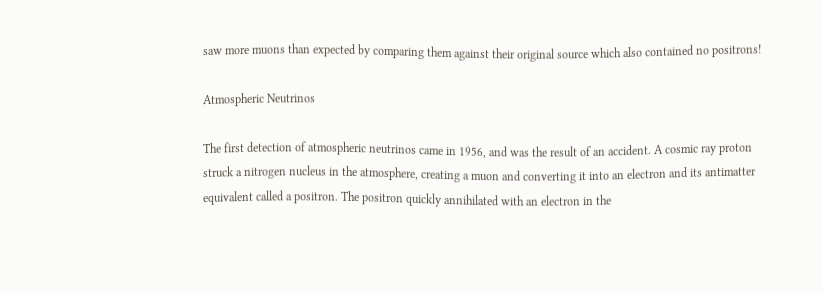saw more muons than expected by comparing them against their original source which also contained no positrons!

Atmospheric Neutrinos

The first detection of atmospheric neutrinos came in 1956, and was the result of an accident. A cosmic ray proton struck a nitrogen nucleus in the atmosphere, creating a muon and converting it into an electron and its antimatter equivalent called a positron. The positron quickly annihilated with an electron in the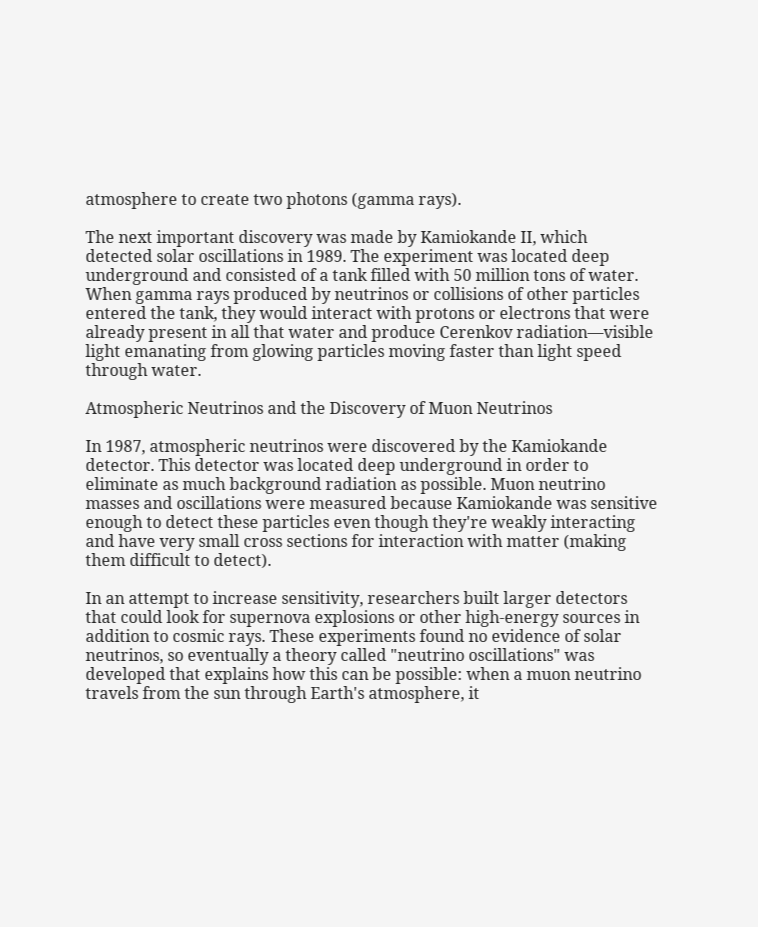atmosphere to create two photons (gamma rays).

The next important discovery was made by Kamiokande II, which detected solar oscillations in 1989. The experiment was located deep underground and consisted of a tank filled with 50 million tons of water. When gamma rays produced by neutrinos or collisions of other particles entered the tank, they would interact with protons or electrons that were already present in all that water and produce Cerenkov radiation—visible light emanating from glowing particles moving faster than light speed through water.

Atmospheric Neutrinos and the Discovery of Muon Neutrinos

In 1987, atmospheric neutrinos were discovered by the Kamiokande detector. This detector was located deep underground in order to eliminate as much background radiation as possible. Muon neutrino masses and oscillations were measured because Kamiokande was sensitive enough to detect these particles even though they're weakly interacting and have very small cross sections for interaction with matter (making them difficult to detect).

In an attempt to increase sensitivity, researchers built larger detectors that could look for supernova explosions or other high-energy sources in addition to cosmic rays. These experiments found no evidence of solar neutrinos, so eventually a theory called "neutrino oscillations" was developed that explains how this can be possible: when a muon neutrino travels from the sun through Earth's atmosphere, it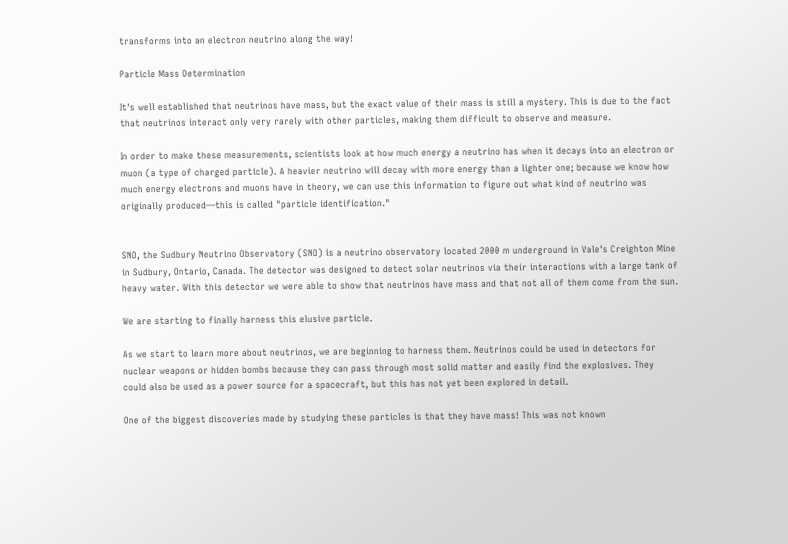transforms into an electron neutrino along the way!

Particle Mass Determination

It's well established that neutrinos have mass, but the exact value of their mass is still a mystery. This is due to the fact that neutrinos interact only very rarely with other particles, making them difficult to observe and measure.

In order to make these measurements, scientists look at how much energy a neutrino has when it decays into an electron or muon (a type of charged particle). A heavier neutrino will decay with more energy than a lighter one; because we know how much energy electrons and muons have in theory, we can use this information to figure out what kind of neutrino was originally produced—this is called "particle identification."


SNO, the Sudbury Neutrino Observatory (SNO) is a neutrino observatory located 2000 m underground in Vale's Creighton Mine in Sudbury, Ontario, Canada. The detector was designed to detect solar neutrinos via their interactions with a large tank of heavy water. With this detector we were able to show that neutrinos have mass and that not all of them come from the sun.

We are starting to finally harness this elusive particle.

As we start to learn more about neutrinos, we are beginning to harness them. Neutrinos could be used in detectors for nuclear weapons or hidden bombs because they can pass through most solid matter and easily find the explosives. They could also be used as a power source for a spacecraft, but this has not yet been explored in detail.

One of the biggest discoveries made by studying these particles is that they have mass! This was not known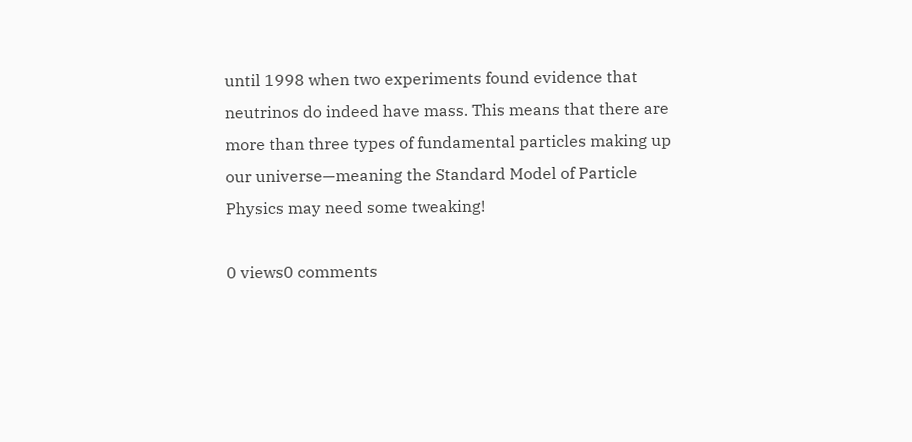until 1998 when two experiments found evidence that neutrinos do indeed have mass. This means that there are more than three types of fundamental particles making up our universe—meaning the Standard Model of Particle Physics may need some tweaking!

0 views0 comments